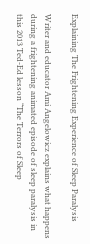Explaining The Frightening Experience of Sleep Paralysis

Writer and educator Ami Angelowicz explains what happens during a frightening animated episode of sleep paralysis in this 2013 Ted-Ed lesson “The Terrors of Sleep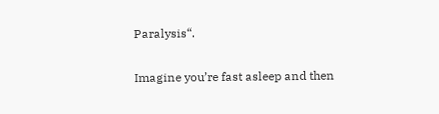Paralysis“.

Imagine you’re fast asleep and then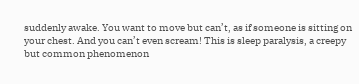suddenly awake. You want to move but can’t, as if someone is sitting on your chest. And you can’t even scream! This is sleep paralysis, a creepy but common phenomenon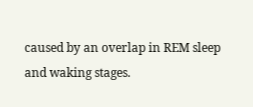caused by an overlap in REM sleep and waking stages.